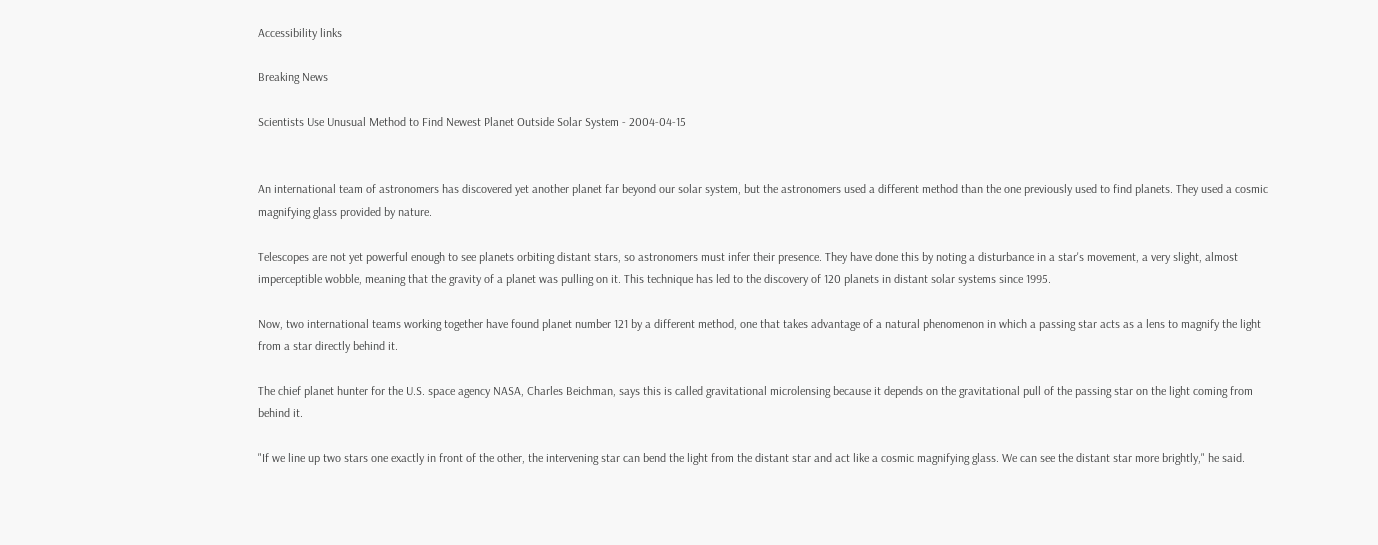Accessibility links

Breaking News

Scientists Use Unusual Method to Find Newest Planet Outside Solar System - 2004-04-15


An international team of astronomers has discovered yet another planet far beyond our solar system, but the astronomers used a different method than the one previously used to find planets. They used a cosmic magnifying glass provided by nature.

Telescopes are not yet powerful enough to see planets orbiting distant stars, so astronomers must infer their presence. They have done this by noting a disturbance in a star's movement, a very slight, almost imperceptible wobble, meaning that the gravity of a planet was pulling on it. This technique has led to the discovery of 120 planets in distant solar systems since 1995.

Now, two international teams working together have found planet number 121 by a different method, one that takes advantage of a natural phenomenon in which a passing star acts as a lens to magnify the light from a star directly behind it.

The chief planet hunter for the U.S. space agency NASA, Charles Beichman, says this is called gravitational microlensing because it depends on the gravitational pull of the passing star on the light coming from behind it.

"If we line up two stars one exactly in front of the other, the intervening star can bend the light from the distant star and act like a cosmic magnifying glass. We can see the distant star more brightly," he said.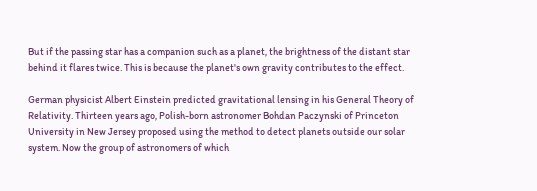But if the passing star has a companion such as a planet, the brightness of the distant star behind it flares twice. This is because the planet's own gravity contributes to the effect.

German physicist Albert Einstein predicted gravitational lensing in his General Theory of Relativity. Thirteen years ago, Polish-born astronomer Bohdan Paczynski of Princeton University in New Jersey proposed using the method to detect planets outside our solar system. Now the group of astronomers of which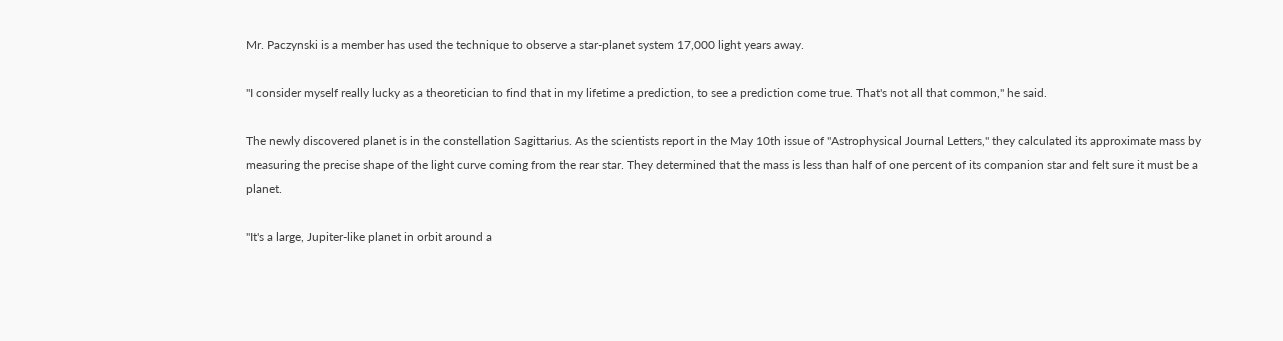Mr. Paczynski is a member has used the technique to observe a star-planet system 17,000 light years away.

"I consider myself really lucky as a theoretician to find that in my lifetime a prediction, to see a prediction come true. That's not all that common," he said.

The newly discovered planet is in the constellation Sagittarius. As the scientists report in the May 10th issue of "Astrophysical Journal Letters," they calculated its approximate mass by measuring the precise shape of the light curve coming from the rear star. They determined that the mass is less than half of one percent of its companion star and felt sure it must be a planet.

"It's a large, Jupiter-like planet in orbit around a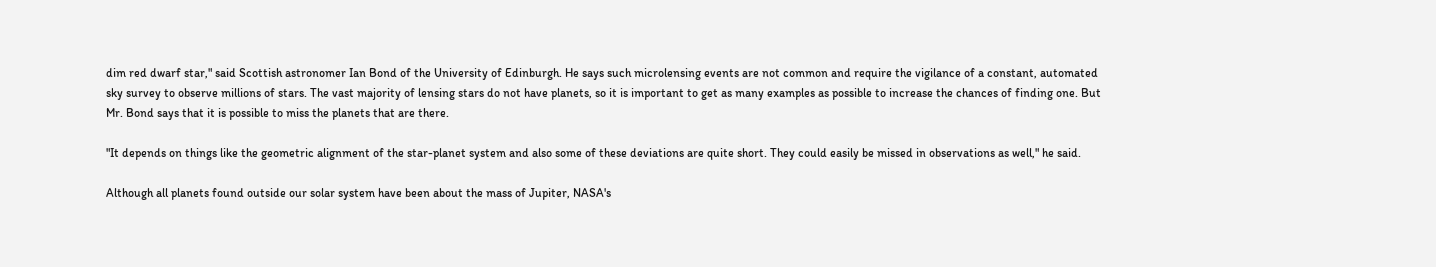dim red dwarf star," said Scottish astronomer Ian Bond of the University of Edinburgh. He says such microlensing events are not common and require the vigilance of a constant, automated sky survey to observe millions of stars. The vast majority of lensing stars do not have planets, so it is important to get as many examples as possible to increase the chances of finding one. But Mr. Bond says that it is possible to miss the planets that are there.

"It depends on things like the geometric alignment of the star-planet system and also some of these deviations are quite short. They could easily be missed in observations as well," he said.

Although all planets found outside our solar system have been about the mass of Jupiter, NASA's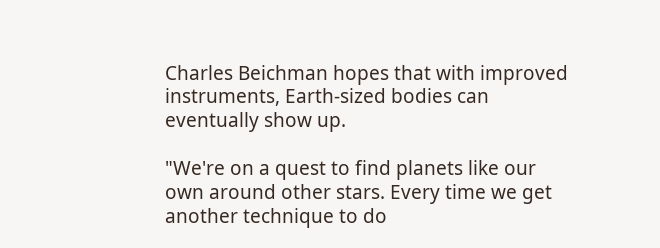Charles Beichman hopes that with improved instruments, Earth-sized bodies can eventually show up.

"We're on a quest to find planets like our own around other stars. Every time we get another technique to do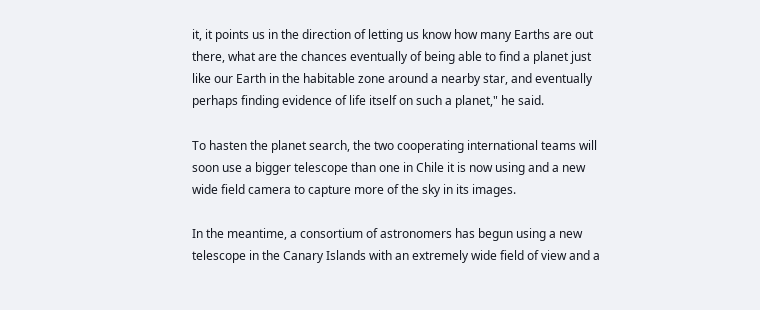it, it points us in the direction of letting us know how many Earths are out there, what are the chances eventually of being able to find a planet just like our Earth in the habitable zone around a nearby star, and eventually perhaps finding evidence of life itself on such a planet," he said.

To hasten the planet search, the two cooperating international teams will soon use a bigger telescope than one in Chile it is now using and a new wide field camera to capture more of the sky in its images.

In the meantime, a consortium of astronomers has begun using a new telescope in the Canary Islands with an extremely wide field of view and a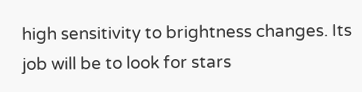high sensitivity to brightness changes. Its job will be to look for stars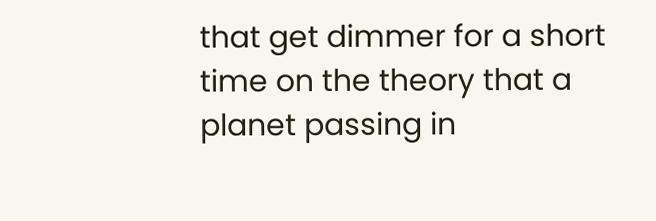that get dimmer for a short time on the theory that a planet passing in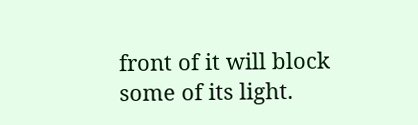front of it will block some of its light.